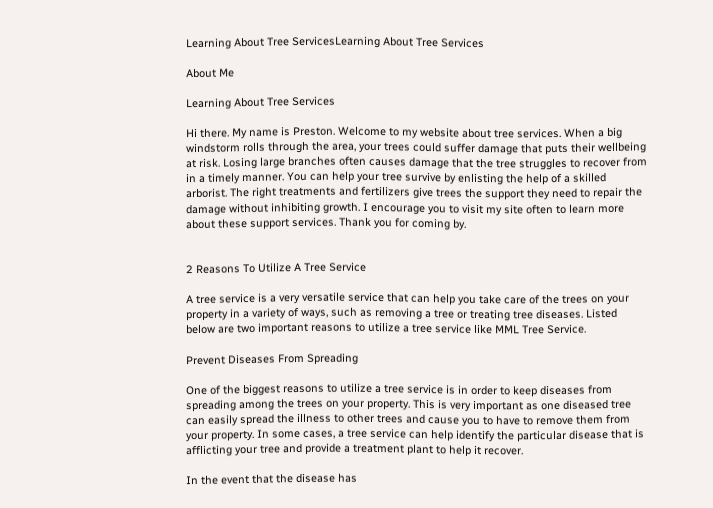Learning About Tree ServicesLearning About Tree Services

About Me

Learning About Tree Services

Hi there. My name is Preston. Welcome to my website about tree services. When a big windstorm rolls through the area, your trees could suffer damage that puts their wellbeing at risk. Losing large branches often causes damage that the tree struggles to recover from in a timely manner. You can help your tree survive by enlisting the help of a skilled arborist. The right treatments and fertilizers give trees the support they need to repair the damage without inhibiting growth. I encourage you to visit my site often to learn more about these support services. Thank you for coming by.


2 Reasons To Utilize A Tree Service

A tree service is a very versatile service that can help you take care of the trees on your property in a variety of ways, such as removing a tree or treating tree diseases. Listed below are two important reasons to utilize a tree service like MML Tree Service.

Prevent Diseases From Spreading

One of the biggest reasons to utilize a tree service is in order to keep diseases from spreading among the trees on your property. This is very important as one diseased tree can easily spread the illness to other trees and cause you to have to remove them from your property. In some cases, a tree service can help identify the particular disease that is afflicting your tree and provide a treatment plant to help it recover.

In the event that the disease has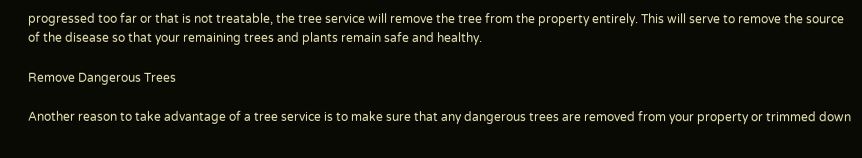progressed too far or that is not treatable, the tree service will remove the tree from the property entirely. This will serve to remove the source of the disease so that your remaining trees and plants remain safe and healthy.

Remove Dangerous Trees

Another reason to take advantage of a tree service is to make sure that any dangerous trees are removed from your property or trimmed down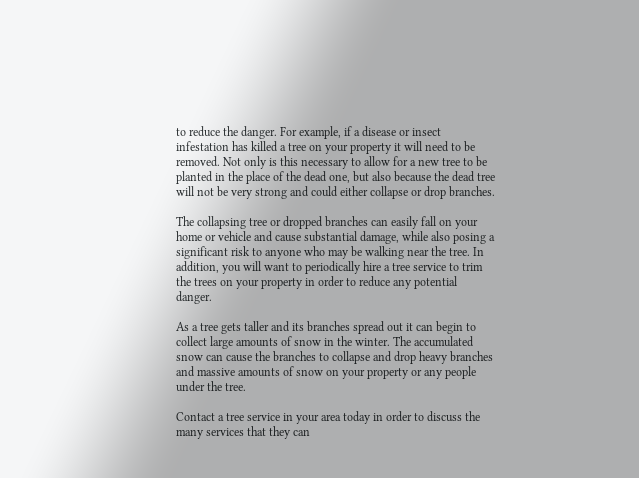to reduce the danger. For example, if a disease or insect infestation has killed a tree on your property it will need to be removed. Not only is this necessary to allow for a new tree to be planted in the place of the dead one, but also because the dead tree will not be very strong and could either collapse or drop branches.

The collapsing tree or dropped branches can easily fall on your home or vehicle and cause substantial damage, while also posing a significant risk to anyone who may be walking near the tree. In addition, you will want to periodically hire a tree service to trim the trees on your property in order to reduce any potential danger.

As a tree gets taller and its branches spread out it can begin to collect large amounts of snow in the winter. The accumulated snow can cause the branches to collapse and drop heavy branches and massive amounts of snow on your property or any people under the tree.

Contact a tree service in your area today in order to discuss the many services that they can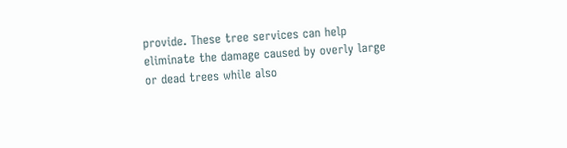provide. These tree services can help eliminate the damage caused by overly large or dead trees while also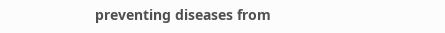preventing diseases from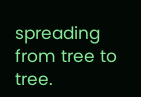spreading from tree to tree.